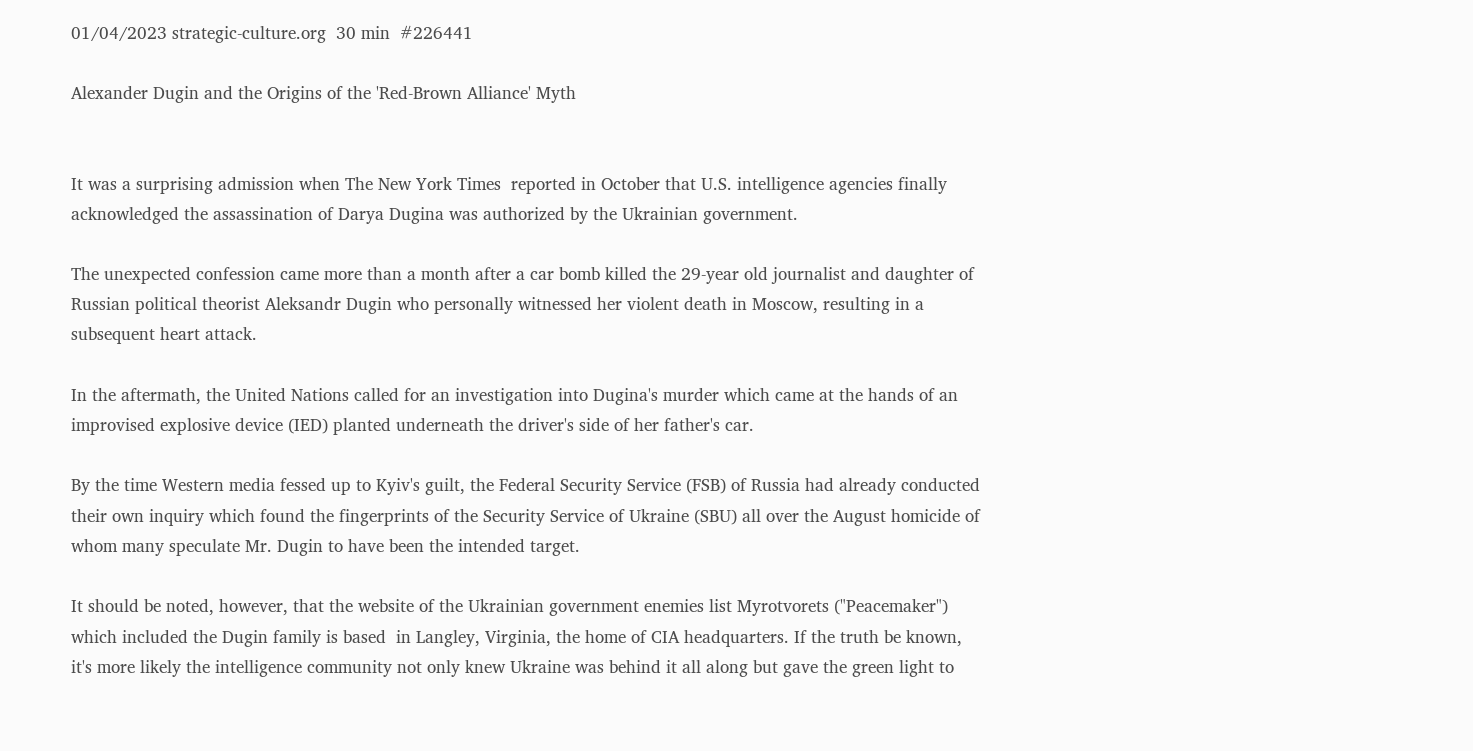01/04/2023 strategic-culture.org  30 min  #226441

Alexander Dugin and the Origins of the 'Red-Brown Alliance' Myth


It was a surprising admission when The New York Times  reported in October that U.S. intelligence agencies finally acknowledged the assassination of Darya Dugina was authorized by the Ukrainian government.

The unexpected confession came more than a month after a car bomb killed the 29-year old journalist and daughter of Russian political theorist Aleksandr Dugin who personally witnessed her violent death in Moscow, resulting in a subsequent heart attack.

In the aftermath, the United Nations called for an investigation into Dugina's murder which came at the hands of an improvised explosive device (IED) planted underneath the driver's side of her father's car.

By the time Western media fessed up to Kyiv's guilt, the Federal Security Service (FSB) of Russia had already conducted their own inquiry which found the fingerprints of the Security Service of Ukraine (SBU) all over the August homicide of whom many speculate Mr. Dugin to have been the intended target.

It should be noted, however, that the website of the Ukrainian government enemies list Myrotvorets ("Peacemaker") which included the Dugin family is based  in Langley, Virginia, the home of CIA headquarters. If the truth be known, it's more likely the intelligence community not only knew Ukraine was behind it all along but gave the green light to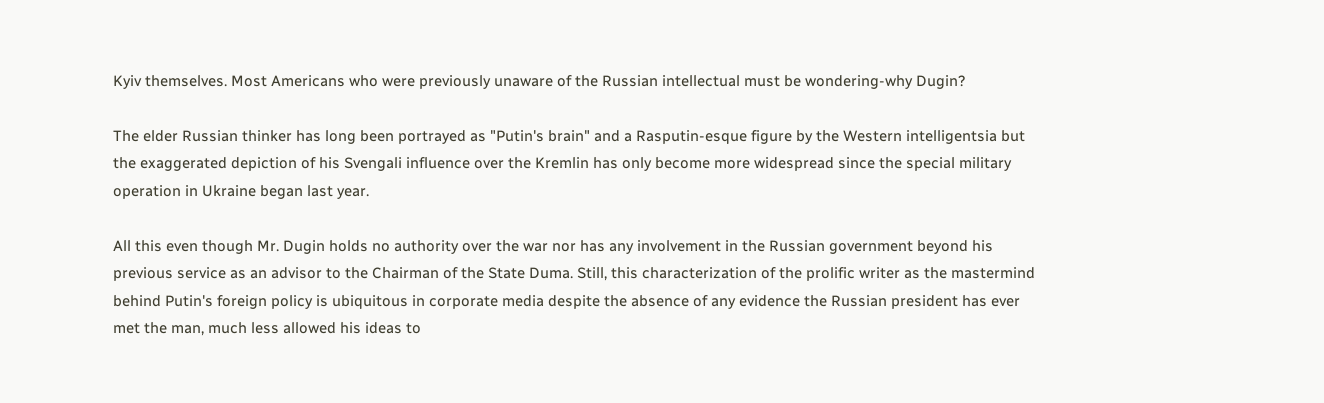Kyiv themselves. Most Americans who were previously unaware of the Russian intellectual must be wondering-why Dugin?

The elder Russian thinker has long been portrayed as "Putin's brain" and a Rasputin-esque figure by the Western intelligentsia but the exaggerated depiction of his Svengali influence over the Kremlin has only become more widespread since the special military operation in Ukraine began last year.

All this even though Mr. Dugin holds no authority over the war nor has any involvement in the Russian government beyond his previous service as an advisor to the Chairman of the State Duma. Still, this characterization of the prolific writer as the mastermind behind Putin's foreign policy is ubiquitous in corporate media despite the absence of any evidence the Russian president has ever met the man, much less allowed his ideas to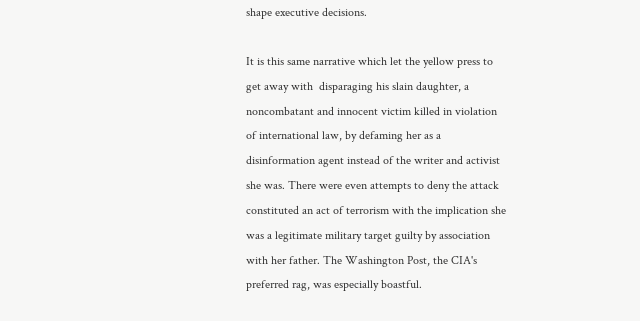shape executive decisions.

It is this same narrative which let the yellow press to get away with  disparaging his slain daughter, a noncombatant and innocent victim killed in violation of international law, by defaming her as a disinformation agent instead of the writer and activist she was. There were even attempts to deny the attack constituted an act of terrorism with the implication she was a legitimate military target guilty by association with her father. The Washington Post, the CIA's preferred rag, was especially boastful.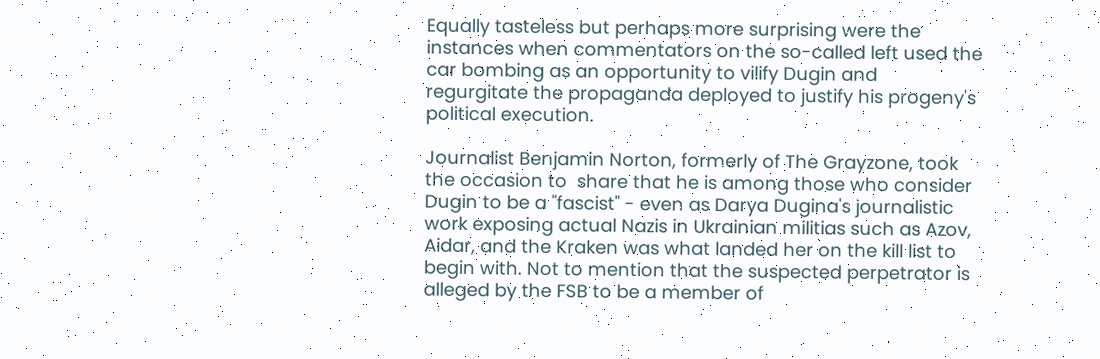Equally tasteless but perhaps more surprising were the instances when commentators on the so-called left used the car bombing as an opportunity to vilify Dugin and regurgitate the propaganda deployed to justify his progeny's political execution.

Journalist Benjamin Norton, formerly of The Grayzone, took the occasion to  share that he is among those who consider Dugin to be a "fascist" - even as Darya Dugina's journalistic work exposing actual Nazis in Ukrainian militias such as Azov, Aidar, and the Kraken was what landed her on the kill list to begin with. Not to mention that the suspected perpetrator is alleged by the FSB to be a member of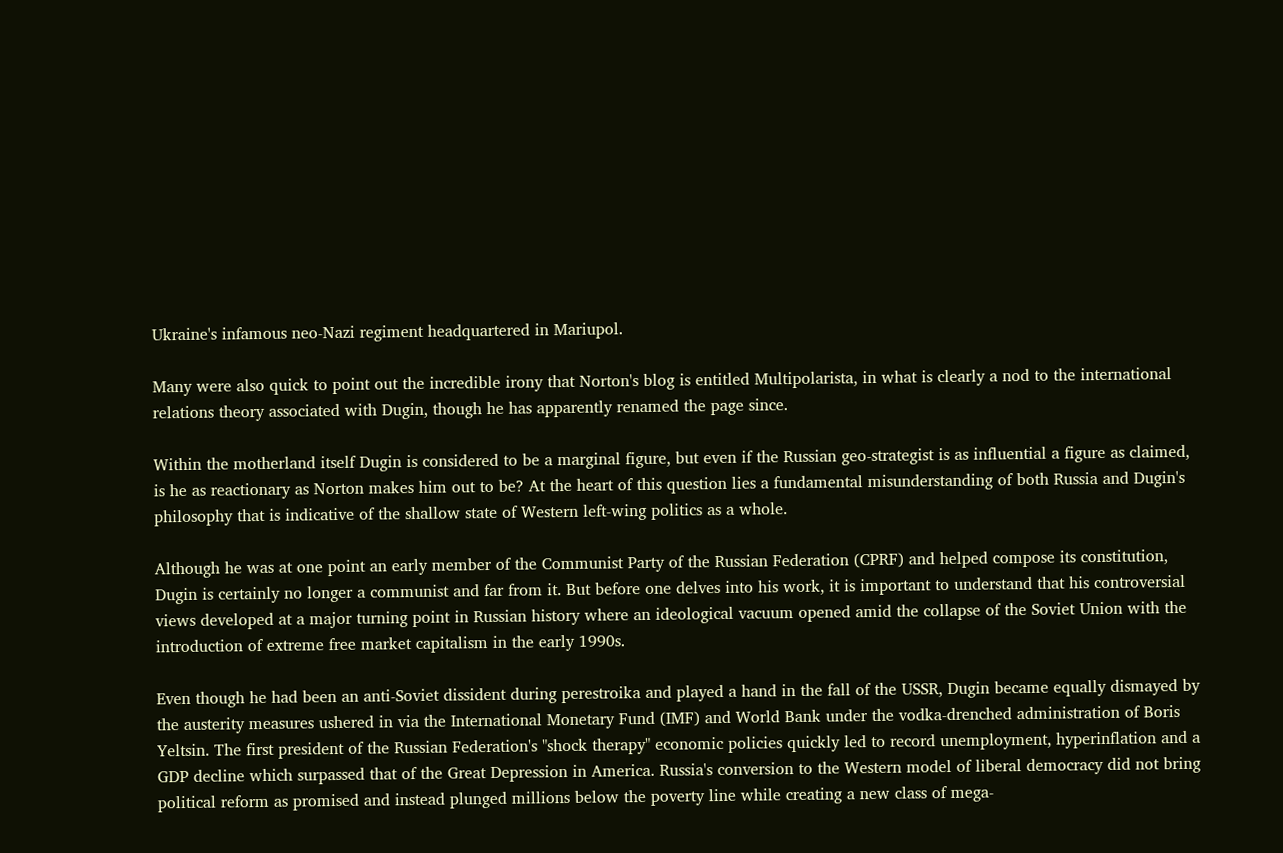Ukraine's infamous neo-Nazi regiment headquartered in Mariupol.

Many were also quick to point out the incredible irony that Norton's blog is entitled Multipolarista, in what is clearly a nod to the international relations theory associated with Dugin, though he has apparently renamed the page since.

Within the motherland itself Dugin is considered to be a marginal figure, but even if the Russian geo-strategist is as influential a figure as claimed, is he as reactionary as Norton makes him out to be? At the heart of this question lies a fundamental misunderstanding of both Russia and Dugin's philosophy that is indicative of the shallow state of Western left-wing politics as a whole.

Although he was at one point an early member of the Communist Party of the Russian Federation (CPRF) and helped compose its constitution, Dugin is certainly no longer a communist and far from it. But before one delves into his work, it is important to understand that his controversial views developed at a major turning point in Russian history where an ideological vacuum opened amid the collapse of the Soviet Union with the introduction of extreme free market capitalism in the early 1990s.

Even though he had been an anti-Soviet dissident during perestroika and played a hand in the fall of the USSR, Dugin became equally dismayed by the austerity measures ushered in via the International Monetary Fund (IMF) and World Bank under the vodka-drenched administration of Boris Yeltsin. The first president of the Russian Federation's "shock therapy" economic policies quickly led to record unemployment, hyperinflation and a GDP decline which surpassed that of the Great Depression in America. Russia's conversion to the Western model of liberal democracy did not bring political reform as promised and instead plunged millions below the poverty line while creating a new class of mega-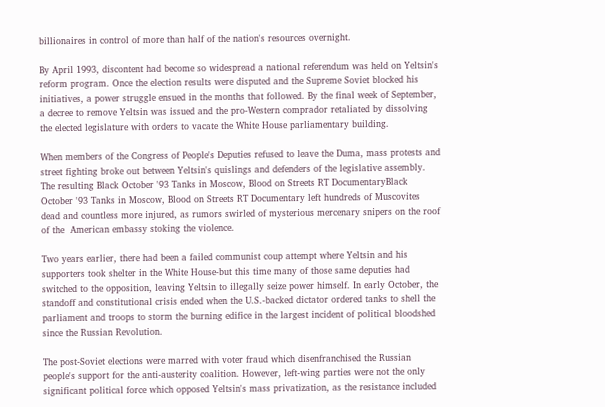billionaires in control of more than half of the nation's resources overnight.

By April 1993, discontent had become so widespread a national referendum was held on Yeltsin's reform program. Once the election results were disputed and the Supreme Soviet blocked his initiatives, a power struggle ensued in the months that followed. By the final week of September, a decree to remove Yeltsin was issued and the pro-Western comprador retaliated by dissolving the elected legislature with orders to vacate the White House parliamentary building.

When members of the Congress of People's Deputies refused to leave the Duma, mass protests and street fighting broke out between Yeltsin's quislings and defenders of the legislative assembly. The resulting Black October '93 Tanks in Moscow, Blood on Streets RT DocumentaryBlack October '93 Tanks in Moscow, Blood on Streets RT Documentary left hundreds of Muscovites dead and countless more injured, as rumors swirled of mysterious mercenary snipers on the roof of the  American embassy stoking the violence.

Two years earlier, there had been a failed communist coup attempt where Yeltsin and his supporters took shelter in the White House-but this time many of those same deputies had switched to the opposition, leaving Yeltsin to illegally seize power himself. In early October, the standoff and constitutional crisis ended when the U.S.-backed dictator ordered tanks to shell the parliament and troops to storm the burning edifice in the largest incident of political bloodshed since the Russian Revolution.

The post-Soviet elections were marred with voter fraud which disenfranchised the Russian people's support for the anti-austerity coalition. However, left-wing parties were not the only significant political force which opposed Yeltsin's mass privatization, as the resistance included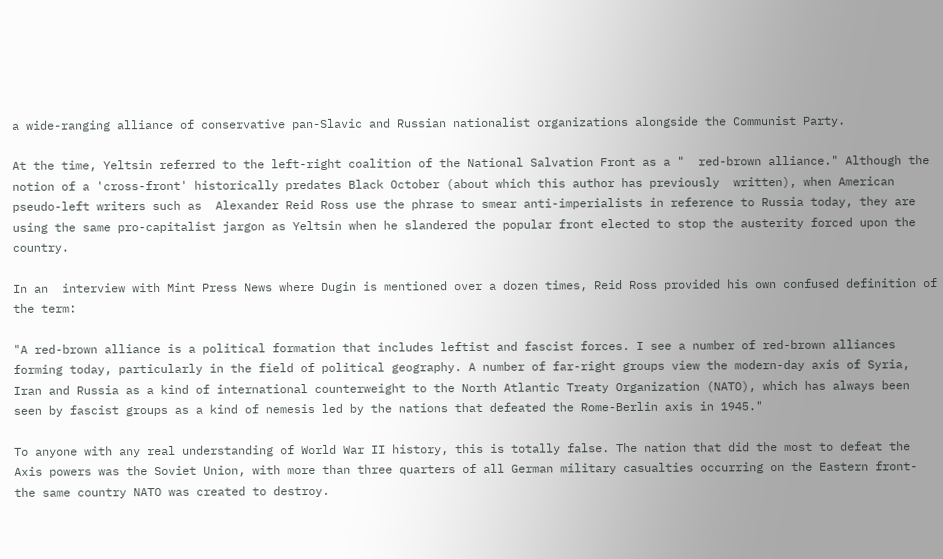a wide-ranging alliance of conservative pan-Slavic and Russian nationalist organizations alongside the Communist Party.

At the time, Yeltsin referred to the left-right coalition of the National Salvation Front as a "  red-brown alliance." Although the notion of a 'cross-front' historically predates Black October (about which this author has previously  written), when American pseudo-left writers such as  Alexander Reid Ross use the phrase to smear anti-imperialists in reference to Russia today, they are using the same pro-capitalist jargon as Yeltsin when he slandered the popular front elected to stop the austerity forced upon the country.

In an  interview with Mint Press News where Dugin is mentioned over a dozen times, Reid Ross provided his own confused definition of the term:

"A red-brown alliance is a political formation that includes leftist and fascist forces. I see a number of red-brown alliances forming today, particularly in the field of political geography. A number of far-right groups view the modern-day axis of Syria, Iran and Russia as a kind of international counterweight to the North Atlantic Treaty Organization (NATO), which has always been seen by fascist groups as a kind of nemesis led by the nations that defeated the Rome-Berlin axis in 1945."

To anyone with any real understanding of World War II history, this is totally false. The nation that did the most to defeat the Axis powers was the Soviet Union, with more than three quarters of all German military casualties occurring on the Eastern front- the same country NATO was created to destroy.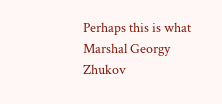Perhaps this is what Marshal Georgy Zhukov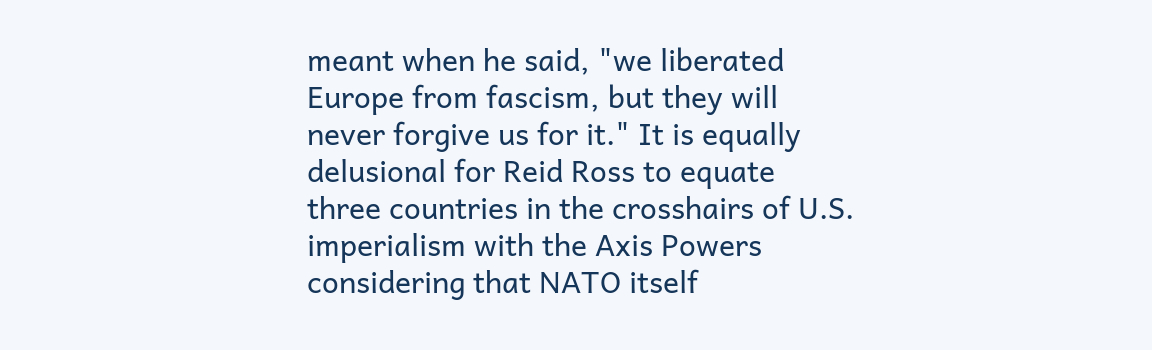meant when he said, "we liberated Europe from fascism, but they will never forgive us for it." It is equally delusional for Reid Ross to equate three countries in the crosshairs of U.S. imperialism with the Axis Powers considering that NATO itself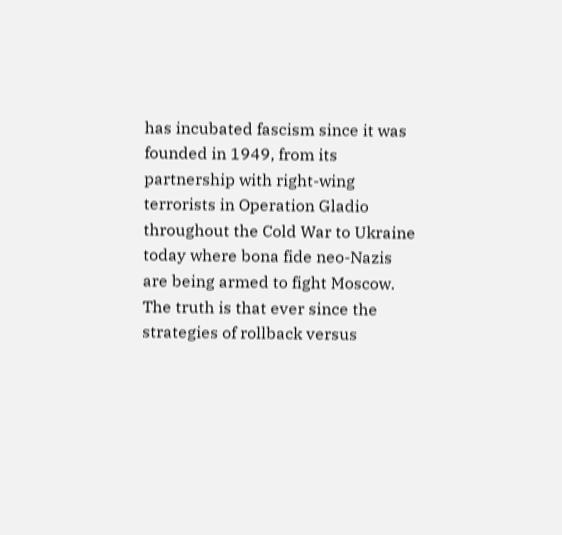has incubated fascism since it was founded in 1949, from its partnership with right-wing terrorists in Operation Gladio throughout the Cold War to Ukraine today where bona fide neo-Nazis are being armed to fight Moscow. The truth is that ever since the strategies of rollback versus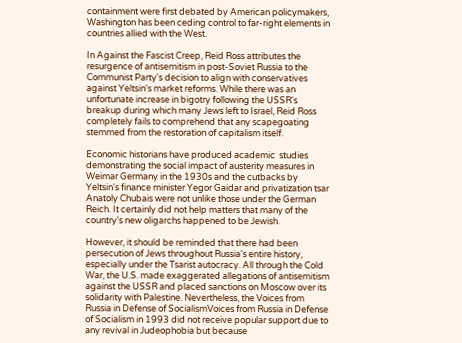containment were first debated by American policymakers, Washington has been ceding control to far-right elements in countries allied with the West.

In Against the Fascist Creep, Reid Ross attributes the resurgence of antisemitism in post-Soviet Russia to the Communist Party's decision to align with conservatives against Yeltsin's market reforms. While there was an unfortunate increase in bigotry following the USSR's breakup during which many Jews left to Israel, Reid Ross completely fails to comprehend that any scapegoating stemmed from the restoration of capitalism itself.

Economic historians have produced academic  studies demonstrating the social impact of austerity measures in Weimar Germany in the 1930s and the cutbacks by Yeltsin's finance minister Yegor Gaidar and privatization tsar Anatoly Chubais were not unlike those under the German Reich. It certainly did not help matters that many of the country's new oligarchs happened to be Jewish.

However, it should be reminded that there had been persecution of Jews throughout Russia's entire history, especially under the Tsarist autocracy. All through the Cold War, the U.S. made exaggerated allegations of antisemitism against the USSR and placed sanctions on Moscow over its solidarity with Palestine. Nevertheless, the Voices from Russia in Defense of SocialismVoices from Russia in Defense of Socialism in 1993 did not receive popular support due to any revival in Judeophobia but because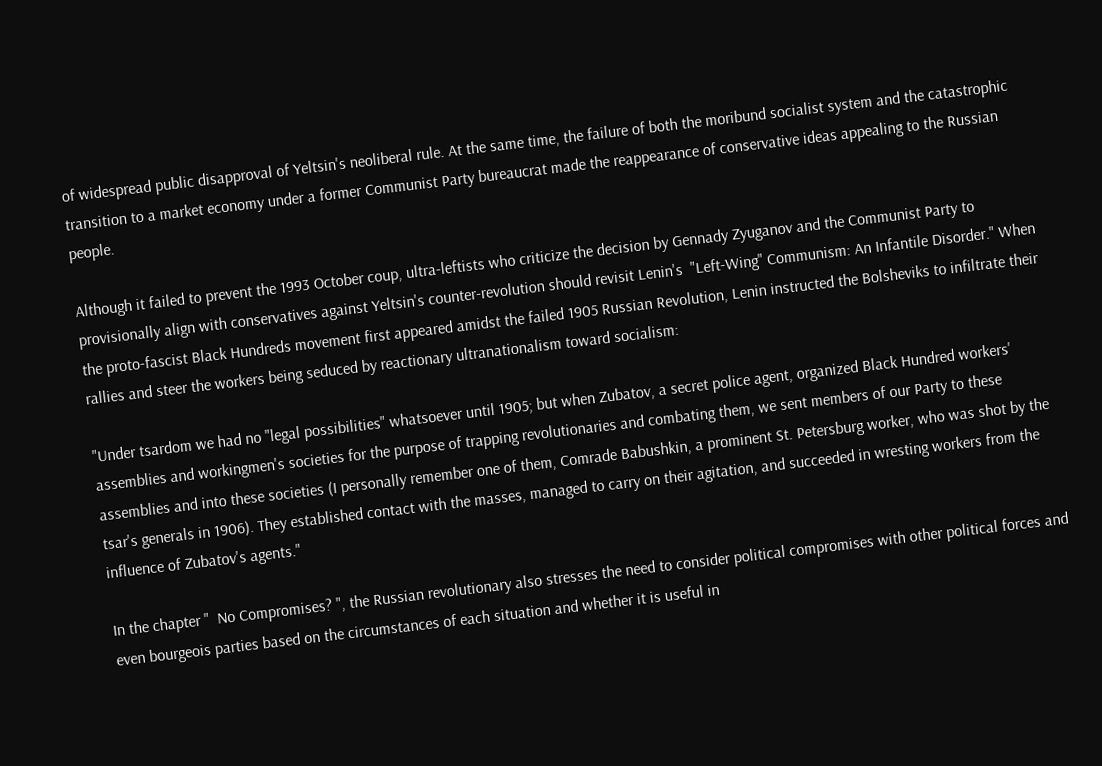of widespread public disapproval of Yeltsin's neoliberal rule. At the same time, the failure of both the moribund socialist system and the catastrophic transition to a market economy under a former Communist Party bureaucrat made the reappearance of conservative ideas appealing to the Russian people.

Although it failed to prevent the 1993 October coup, ultra-leftists who criticize the decision by Gennady Zyuganov and the Communist Party to provisionally align with conservatives against Yeltsin's counter-revolution should revisit Lenin's  "Left-Wing" Communism: An Infantile Disorder." When the proto-fascist Black Hundreds movement first appeared amidst the failed 1905 Russian Revolution, Lenin instructed the Bolsheviks to infiltrate their rallies and steer the workers being seduced by reactionary ultranationalism toward socialism:

"Under tsardom we had no "legal possibilities" whatsoever until 1905; but when Zubatov, a secret police agent, organized Black Hundred workers' assemblies and workingmen's societies for the purpose of trapping revolutionaries and combating them, we sent members of our Party to these assemblies and into these societies (I personally remember one of them, Comrade Babushkin, a prominent St. Petersburg worker, who was shot by the tsar's generals in 1906). They established contact with the masses, managed to carry on their agitation, and succeeded in wresting workers from the influence of Zubatov's agents."

In the chapter "  No Compromises? ", the Russian revolutionary also stresses the need to consider political compromises with other political forces and even bourgeois parties based on the circumstances of each situation and whether it is useful in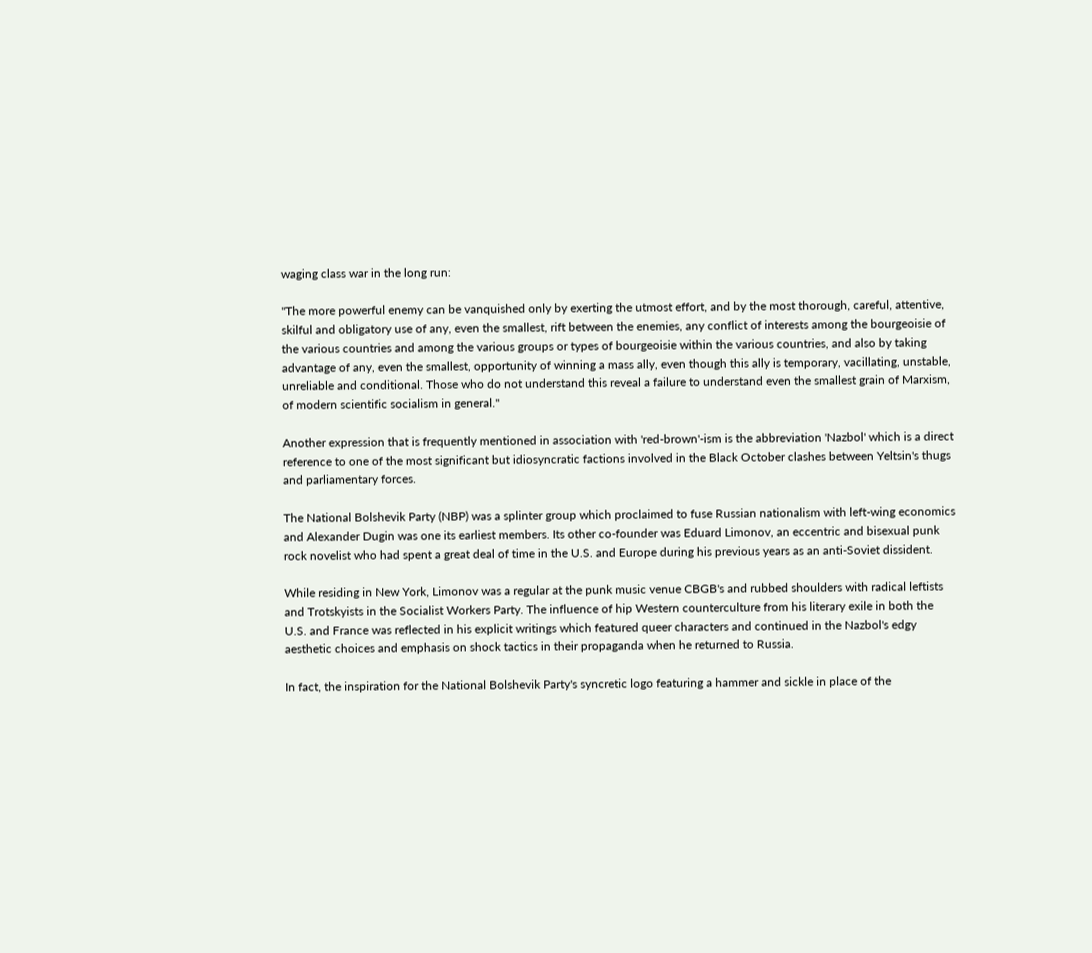waging class war in the long run:

"The more powerful enemy can be vanquished only by exerting the utmost effort, and by the most thorough, careful, attentive, skilful and obligatory use of any, even the smallest, rift between the enemies, any conflict of interests among the bourgeoisie of the various countries and among the various groups or types of bourgeoisie within the various countries, and also by taking advantage of any, even the smallest, opportunity of winning a mass ally, even though this ally is temporary, vacillating, unstable, unreliable and conditional. Those who do not understand this reveal a failure to understand even the smallest grain of Marxism, of modern scientific socialism in general."

Another expression that is frequently mentioned in association with 'red-brown'-ism is the abbreviation 'Nazbol' which is a direct reference to one of the most significant but idiosyncratic factions involved in the Black October clashes between Yeltsin's thugs and parliamentary forces.

The National Bolshevik Party (NBP) was a splinter group which proclaimed to fuse Russian nationalism with left-wing economics and Alexander Dugin was one its earliest members. Its other co-founder was Eduard Limonov, an eccentric and bisexual punk rock novelist who had spent a great deal of time in the U.S. and Europe during his previous years as an anti-Soviet dissident.

While residing in New York, Limonov was a regular at the punk music venue CBGB's and rubbed shoulders with radical leftists and Trotskyists in the Socialist Workers Party. The influence of hip Western counterculture from his literary exile in both the U.S. and France was reflected in his explicit writings which featured queer characters and continued in the Nazbol's edgy aesthetic choices and emphasis on shock tactics in their propaganda when he returned to Russia.

In fact, the inspiration for the National Bolshevik Party's syncretic logo featuring a hammer and sickle in place of the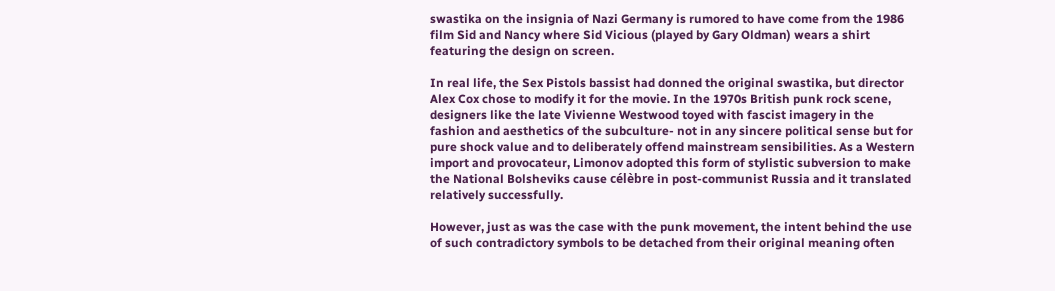swastika on the insignia of Nazi Germany is rumored to have come from the 1986 film Sid and Nancy where Sid Vicious (played by Gary Oldman) wears a shirt featuring the design on screen.

In real life, the Sex Pistols bassist had donned the original swastika, but director Alex Cox chose to modify it for the movie. In the 1970s British punk rock scene, designers like the late Vivienne Westwood toyed with fascist imagery in the fashion and aesthetics of the subculture- not in any sincere political sense but for pure shock value and to deliberately offend mainstream sensibilities. As a Western import and provocateur, Limonov adopted this form of stylistic subversion to make the National Bolsheviks cause célèbre in post-communist Russia and it translated relatively successfully.

However, just as was the case with the punk movement, the intent behind the use of such contradictory symbols to be detached from their original meaning often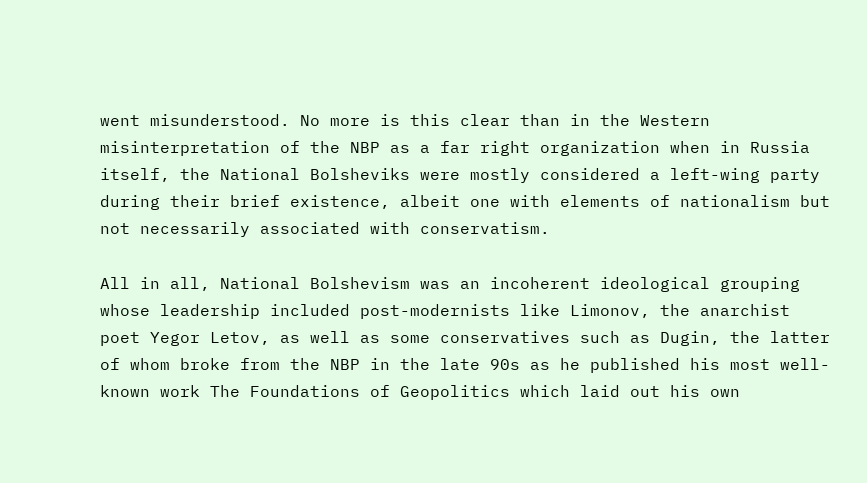went misunderstood. No more is this clear than in the Western misinterpretation of the NBP as a far right organization when in Russia itself, the National Bolsheviks were mostly considered a left-wing party during their brief existence, albeit one with elements of nationalism but not necessarily associated with conservatism.

All in all, National Bolshevism was an incoherent ideological grouping whose leadership included post-modernists like Limonov, the anarchist poet Yegor Letov, as well as some conservatives such as Dugin, the latter of whom broke from the NBP in the late 90s as he published his most well-known work The Foundations of Geopolitics which laid out his own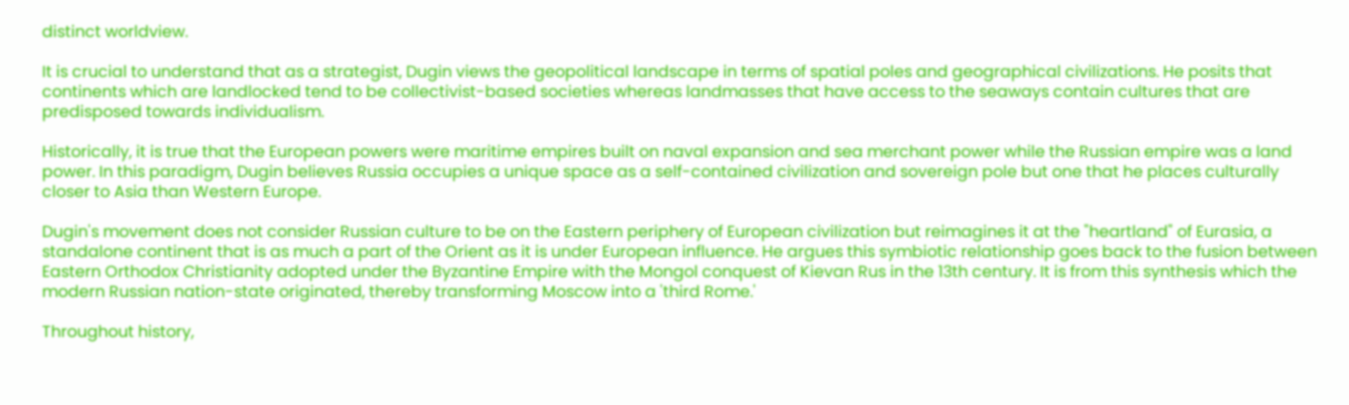distinct worldview.

It is crucial to understand that as a strategist, Dugin views the geopolitical landscape in terms of spatial poles and geographical civilizations. He posits that continents which are landlocked tend to be collectivist-based societies whereas landmasses that have access to the seaways contain cultures that are predisposed towards individualism.

Historically, it is true that the European powers were maritime empires built on naval expansion and sea merchant power while the Russian empire was a land power. In this paradigm, Dugin believes Russia occupies a unique space as a self-contained civilization and sovereign pole but one that he places culturally closer to Asia than Western Europe.

Dugin's movement does not consider Russian culture to be on the Eastern periphery of European civilization but reimagines it at the "heartland" of Eurasia, a standalone continent that is as much a part of the Orient as it is under European influence. He argues this symbiotic relationship goes back to the fusion between Eastern Orthodox Christianity adopted under the Byzantine Empire with the Mongol conquest of Kievan Rus in the 13th century. It is from this synthesis which the modern Russian nation-state originated, thereby transforming Moscow into a 'third Rome.'

Throughout history,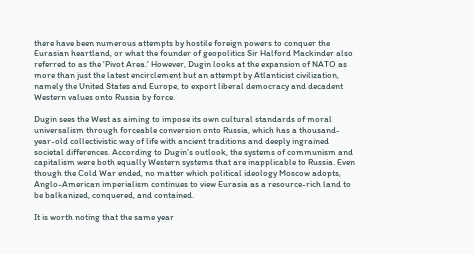there have been numerous attempts by hostile foreign powers to conquer the Eurasian heartland, or what the founder of geopolitics Sir Halford Mackinder also referred to as the 'Pivot Area.' However, Dugin looks at the expansion of NATO as more than just the latest encirclement but an attempt by Atlanticist civilization, namely the United States and Europe, to export liberal democracy and decadent Western values onto Russia by force.

Dugin sees the West as aiming to impose its own cultural standards of moral universalism through forceable conversion onto Russia, which has a thousand-year-old collectivistic way of life with ancient traditions and deeply ingrained societal differences. According to Dugin's outlook, the systems of communism and capitalism were both equally Western systems that are inapplicable to Russia. Even though the Cold War ended, no matter which political ideology Moscow adopts, Anglo-American imperialism continues to view Eurasia as a resource-rich land to be balkanized, conquered, and contained.

It is worth noting that the same year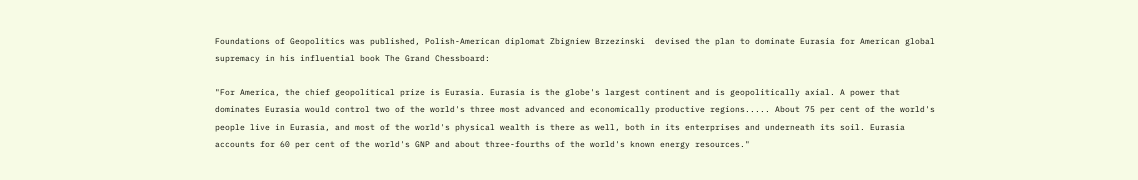Foundations of Geopolitics was published, Polish-American diplomat Zbigniew Brzezinski  devised the plan to dominate Eurasia for American global supremacy in his influential book The Grand Chessboard:

"For America, the chief geopolitical prize is Eurasia. Eurasia is the globe's largest continent and is geopolitically axial. A power that dominates Eurasia would control two of the world's three most advanced and economically productive regions..... About 75 per cent of the world's people live in Eurasia, and most of the world's physical wealth is there as well, both in its enterprises and underneath its soil. Eurasia accounts for 60 per cent of the world's GNP and about three-fourths of the world's known energy resources."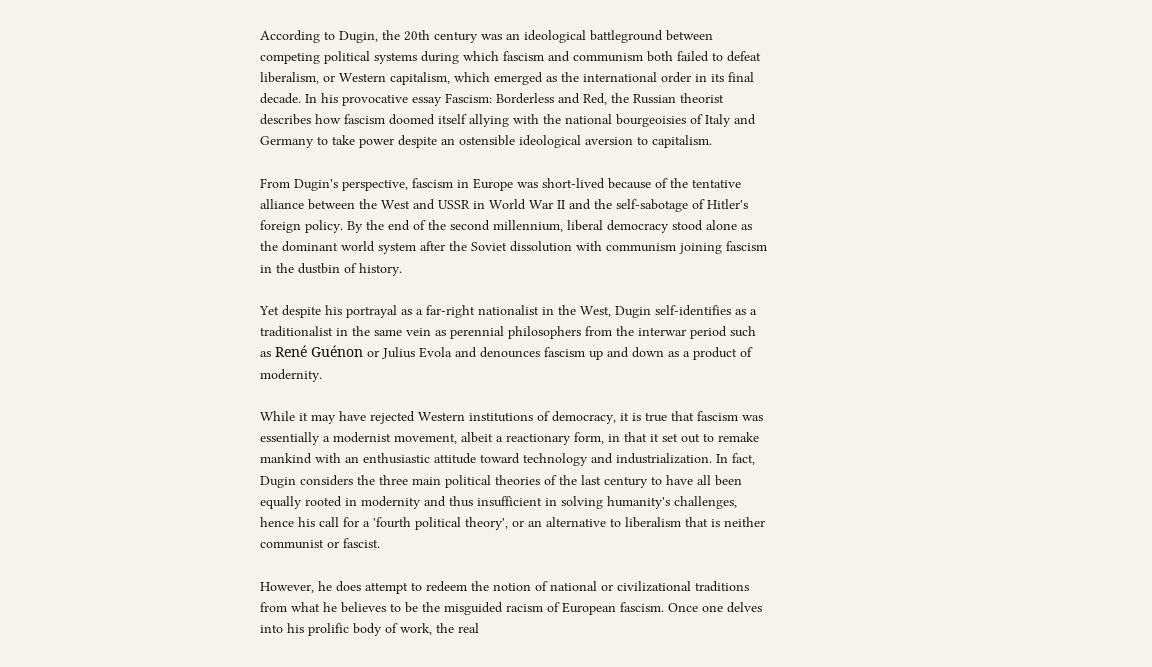According to Dugin, the 20th century was an ideological battleground between competing political systems during which fascism and communism both failed to defeat liberalism, or Western capitalism, which emerged as the international order in its final decade. In his provocative essay Fascism: Borderless and Red, the Russian theorist describes how fascism doomed itself allying with the national bourgeoisies of Italy and Germany to take power despite an ostensible ideological aversion to capitalism.

From Dugin's perspective, fascism in Europe was short-lived because of the tentative alliance between the West and USSR in World War II and the self-sabotage of Hitler's foreign policy. By the end of the second millennium, liberal democracy stood alone as the dominant world system after the Soviet dissolution with communism joining fascism in the dustbin of history.

Yet despite his portrayal as a far-right nationalist in the West, Dugin self-identifies as a traditionalist in the same vein as perennial philosophers from the interwar period such as René Guénon or Julius Evola and denounces fascism up and down as a product of modernity.

While it may have rejected Western institutions of democracy, it is true that fascism was essentially a modernist movement, albeit a reactionary form, in that it set out to remake mankind with an enthusiastic attitude toward technology and industrialization. In fact, Dugin considers the three main political theories of the last century to have all been equally rooted in modernity and thus insufficient in solving humanity's challenges, hence his call for a 'fourth political theory', or an alternative to liberalism that is neither communist or fascist.

However, he does attempt to redeem the notion of national or civilizational traditions from what he believes to be the misguided racism of European fascism. Once one delves into his prolific body of work, the real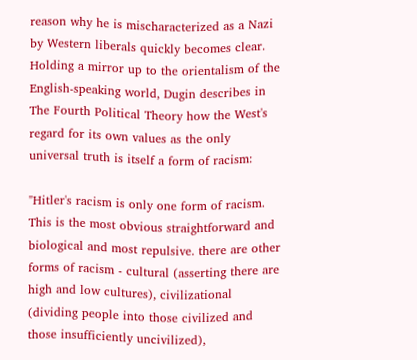reason why he is mischaracterized as a Nazi by Western liberals quickly becomes clear. Holding a mirror up to the orientalism of the English-speaking world, Dugin describes in The Fourth Political Theory how the West's regard for its own values as the only universal truth is itself a form of racism:

"Hitler's racism is only one form of racism. This is the most obvious straightforward and biological and most repulsive. there are other forms of racism - cultural (asserting there are high and low cultures), civilizational (dividing people into those civilized and those insufficiently uncivilized),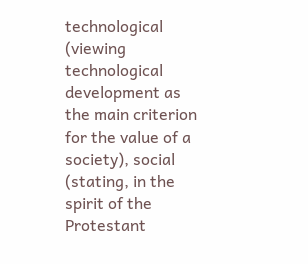technological (viewing technological development as the main criterion for the value of a society), social (stating, in the spirit of the Protestant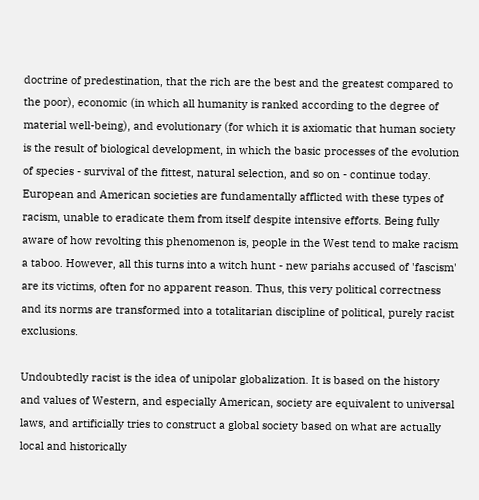doctrine of predestination, that the rich are the best and the greatest compared to the poor), economic (in which all humanity is ranked according to the degree of material well-being), and evolutionary (for which it is axiomatic that human society is the result of biological development, in which the basic processes of the evolution of species - survival of the fittest, natural selection, and so on - continue today. European and American societies are fundamentally afflicted with these types of racism, unable to eradicate them from itself despite intensive efforts. Being fully aware of how revolting this phenomenon is, people in the West tend to make racism a taboo. However, all this turns into a witch hunt - new pariahs accused of 'fascism' are its victims, often for no apparent reason. Thus, this very political correctness and its norms are transformed into a totalitarian discipline of political, purely racist exclusions.

Undoubtedly racist is the idea of unipolar globalization. It is based on the history and values of Western, and especially American, society are equivalent to universal laws, and artificially tries to construct a global society based on what are actually local and historically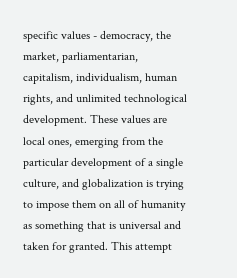specific values - democracy, the market, parliamentarian, capitalism, individualism, human rights, and unlimited technological development. These values are local ones, emerging from the particular development of a single culture, and globalization is trying to impose them on all of humanity as something that is universal and taken for granted. This attempt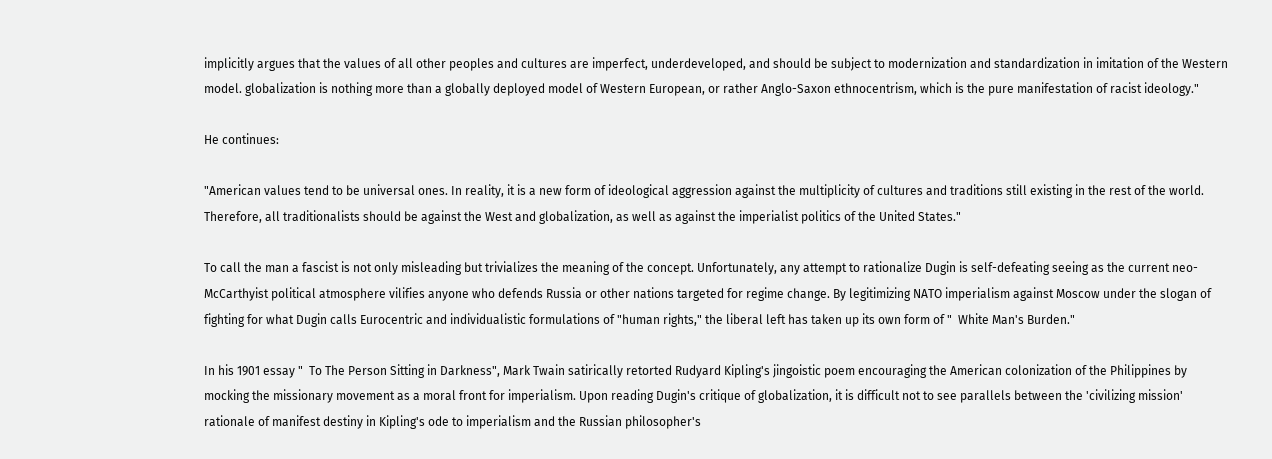implicitly argues that the values of all other peoples and cultures are imperfect, underdeveloped, and should be subject to modernization and standardization in imitation of the Western model. globalization is nothing more than a globally deployed model of Western European, or rather Anglo-Saxon ethnocentrism, which is the pure manifestation of racist ideology."

He continues:

"American values tend to be universal ones. In reality, it is a new form of ideological aggression against the multiplicity of cultures and traditions still existing in the rest of the world. Therefore, all traditionalists should be against the West and globalization, as well as against the imperialist politics of the United States."

To call the man a fascist is not only misleading but trivializes the meaning of the concept. Unfortunately, any attempt to rationalize Dugin is self-defeating seeing as the current neo-McCarthyist political atmosphere vilifies anyone who defends Russia or other nations targeted for regime change. By legitimizing NATO imperialism against Moscow under the slogan of fighting for what Dugin calls Eurocentric and individualistic formulations of "human rights," the liberal left has taken up its own form of "  White Man's Burden."

In his 1901 essay "  To The Person Sitting in Darkness", Mark Twain satirically retorted Rudyard Kipling's jingoistic poem encouraging the American colonization of the Philippines by mocking the missionary movement as a moral front for imperialism. Upon reading Dugin's critique of globalization, it is difficult not to see parallels between the 'civilizing mission' rationale of manifest destiny in Kipling's ode to imperialism and the Russian philosopher's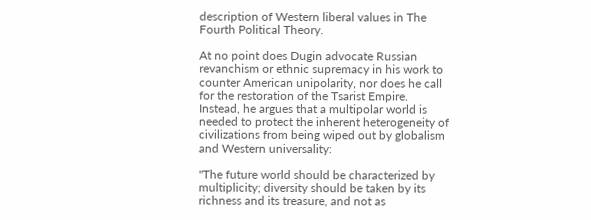description of Western liberal values in The Fourth Political Theory.

At no point does Dugin advocate Russian revanchism or ethnic supremacy in his work to counter American unipolarity, nor does he call for the restoration of the Tsarist Empire. Instead, he argues that a multipolar world is needed to protect the inherent heterogeneity of civilizations from being wiped out by globalism and Western universality:

"The future world should be characterized by multiplicity; diversity should be taken by its richness and its treasure, and not as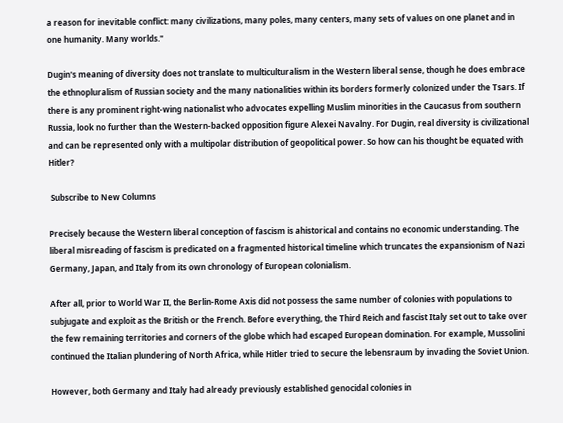a reason for inevitable conflict: many civilizations, many poles, many centers, many sets of values on one planet and in one humanity. Many worlds."

Dugin's meaning of diversity does not translate to multiculturalism in the Western liberal sense, though he does embrace the ethnopluralism of Russian society and the many nationalities within its borders formerly colonized under the Tsars. If there is any prominent right-wing nationalist who advocates expelling Muslim minorities in the Caucasus from southern Russia, look no further than the Western-backed opposition figure Alexei Navalny. For Dugin, real diversity is civilizational and can be represented only with a multipolar distribution of geopolitical power. So how can his thought be equated with Hitler?

 Subscribe to New Columns

Precisely because the Western liberal conception of fascism is ahistorical and contains no economic understanding. The liberal misreading of fascism is predicated on a fragmented historical timeline which truncates the expansionism of Nazi Germany, Japan, and Italy from its own chronology of European colonialism.

After all, prior to World War II, the Berlin-Rome Axis did not possess the same number of colonies with populations to subjugate and exploit as the British or the French. Before everything, the Third Reich and fascist Italy set out to take over the few remaining territories and corners of the globe which had escaped European domination. For example, Mussolini continued the Italian plundering of North Africa, while Hitler tried to secure the lebensraum by invading the Soviet Union.

However, both Germany and Italy had already previously established genocidal colonies in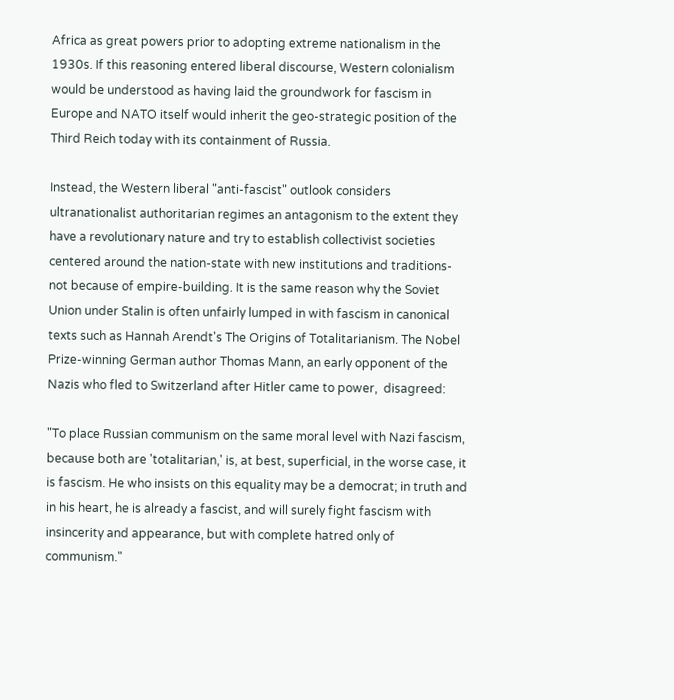Africa as great powers prior to adopting extreme nationalism in the 1930s. If this reasoning entered liberal discourse, Western colonialism would be understood as having laid the groundwork for fascism in Europe and NATO itself would inherit the geo-strategic position of the Third Reich today with its containment of Russia.

Instead, the Western liberal "anti-fascist" outlook considers ultranationalist authoritarian regimes an antagonism to the extent they have a revolutionary nature and try to establish collectivist societies centered around the nation-state with new institutions and traditions- not because of empire-building. It is the same reason why the Soviet Union under Stalin is often unfairly lumped in with fascism in canonical texts such as Hannah Arendt's The Origins of Totalitarianism. The Nobel Prize-winning German author Thomas Mann, an early opponent of the Nazis who fled to Switzerland after Hitler came to power,  disagreed:

"To place Russian communism on the same moral level with Nazi fascism, because both are 'totalitarian,' is, at best, superficial, in the worse case, it is fascism. He who insists on this equality may be a democrat; in truth and in his heart, he is already a fascist, and will surely fight fascism with insincerity and appearance, but with complete hatred only of communism."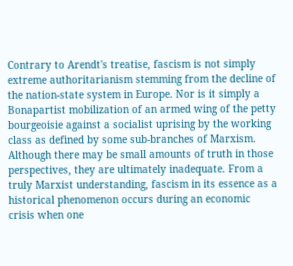Contrary to Arendt's treatise, fascism is not simply extreme authoritarianism stemming from the decline of the nation-state system in Europe. Nor is it simply a Bonapartist mobilization of an armed wing of the petty bourgeoisie against a socialist uprising by the working class as defined by some sub-branches of Marxism. Although there may be small amounts of truth in those perspectives, they are ultimately inadequate. From a truly Marxist understanding, fascism in its essence as a historical phenomenon occurs during an economic crisis when one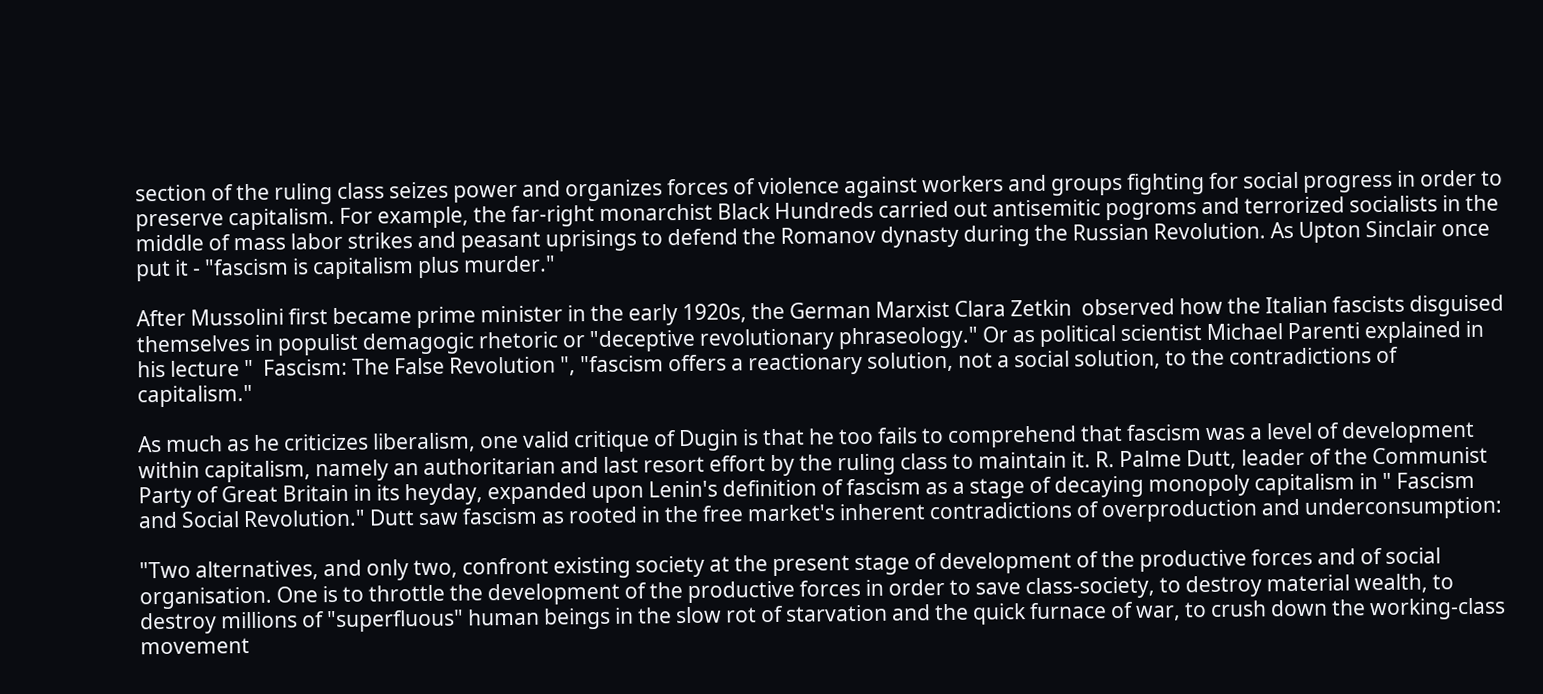section of the ruling class seizes power and organizes forces of violence against workers and groups fighting for social progress in order to preserve capitalism. For example, the far-right monarchist Black Hundreds carried out antisemitic pogroms and terrorized socialists in the middle of mass labor strikes and peasant uprisings to defend the Romanov dynasty during the Russian Revolution. As Upton Sinclair once put it - "fascism is capitalism plus murder."

After Mussolini first became prime minister in the early 1920s, the German Marxist Clara Zetkin  observed how the Italian fascists disguised themselves in populist demagogic rhetoric or "deceptive revolutionary phraseology." Or as political scientist Michael Parenti explained in his lecture "  Fascism: The False Revolution ", "fascism offers a reactionary solution, not a social solution, to the contradictions of capitalism."

As much as he criticizes liberalism, one valid critique of Dugin is that he too fails to comprehend that fascism was a level of development within capitalism, namely an authoritarian and last resort effort by the ruling class to maintain it. R. Palme Dutt, leader of the Communist Party of Great Britain in its heyday, expanded upon Lenin's definition of fascism as a stage of decaying monopoly capitalism in " Fascism and Social Revolution." Dutt saw fascism as rooted in the free market's inherent contradictions of overproduction and underconsumption:

"Two alternatives, and only two, confront existing society at the present stage of development of the productive forces and of social organisation. One is to throttle the development of the productive forces in order to save class-society, to destroy material wealth, to destroy millions of "superfluous" human beings in the slow rot of starvation and the quick furnace of war, to crush down the working-class movement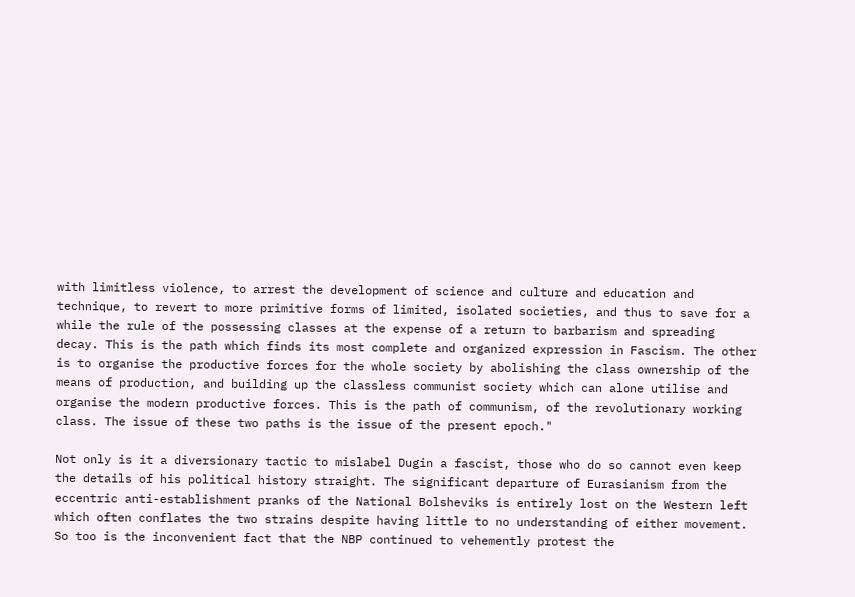with limitless violence, to arrest the development of science and culture and education and technique, to revert to more primitive forms of limited, isolated societies, and thus to save for a while the rule of the possessing classes at the expense of a return to barbarism and spreading decay. This is the path which finds its most complete and organized expression in Fascism. The other is to organise the productive forces for the whole society by abolishing the class ownership of the means of production, and building up the classless communist society which can alone utilise and organise the modern productive forces. This is the path of communism, of the revolutionary working class. The issue of these two paths is the issue of the present epoch."

Not only is it a diversionary tactic to mislabel Dugin a fascist, those who do so cannot even keep the details of his political history straight. The significant departure of Eurasianism from the eccentric anti-establishment pranks of the National Bolsheviks is entirely lost on the Western left which often conflates the two strains despite having little to no understanding of either movement. So too is the inconvenient fact that the NBP continued to vehemently protest the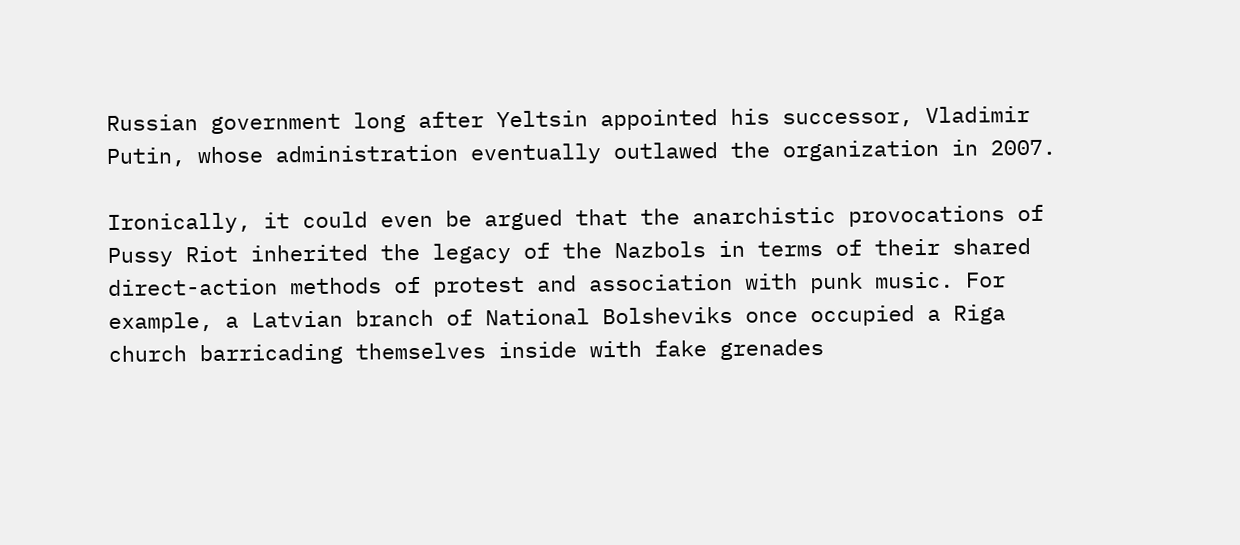Russian government long after Yeltsin appointed his successor, Vladimir Putin, whose administration eventually outlawed the organization in 2007.

Ironically, it could even be argued that the anarchistic provocations of Pussy Riot inherited the legacy of the Nazbols in terms of their shared direct-action methods of protest and association with punk music. For  example, a Latvian branch of National Bolsheviks once occupied a Riga church barricading themselves inside with fake grenades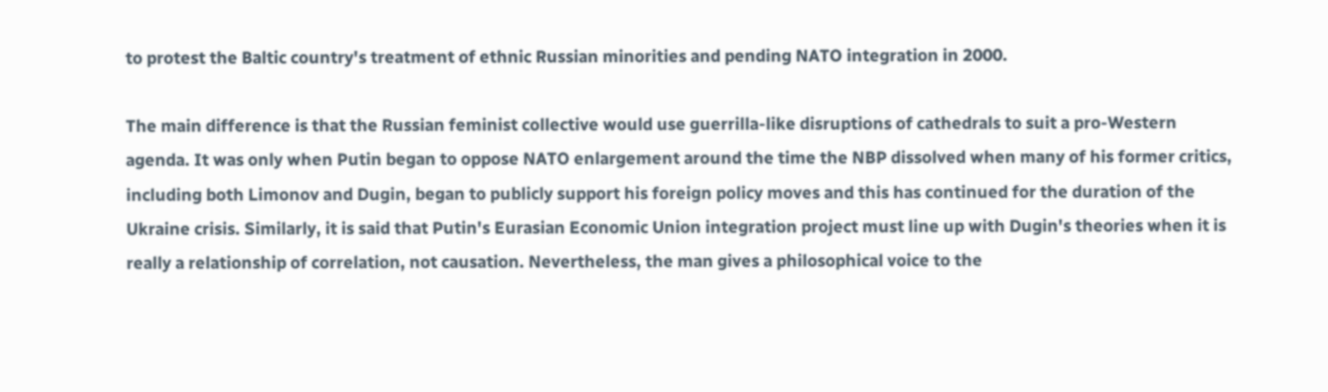to protest the Baltic country's treatment of ethnic Russian minorities and pending NATO integration in 2000.

The main difference is that the Russian feminist collective would use guerrilla-like disruptions of cathedrals to suit a pro-Western agenda. It was only when Putin began to oppose NATO enlargement around the time the NBP dissolved when many of his former critics, including both Limonov and Dugin, began to publicly support his foreign policy moves and this has continued for the duration of the Ukraine crisis. Similarly, it is said that Putin's Eurasian Economic Union integration project must line up with Dugin's theories when it is really a relationship of correlation, not causation. Nevertheless, the man gives a philosophical voice to the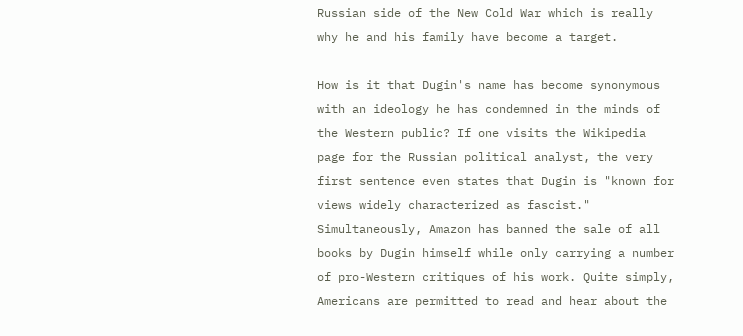Russian side of the New Cold War which is really why he and his family have become a target.

How is it that Dugin's name has become synonymous with an ideology he has condemned in the minds of the Western public? If one visits the Wikipedia page for the Russian political analyst, the very first sentence even states that Dugin is "known for views widely characterized as fascist." Simultaneously, Amazon has banned the sale of all books by Dugin himself while only carrying a number of pro-Western critiques of his work. Quite simply, Americans are permitted to read and hear about the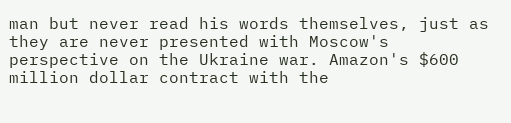man but never read his words themselves, just as they are never presented with Moscow's perspective on the Ukraine war. Amazon's $600 million dollar contract with the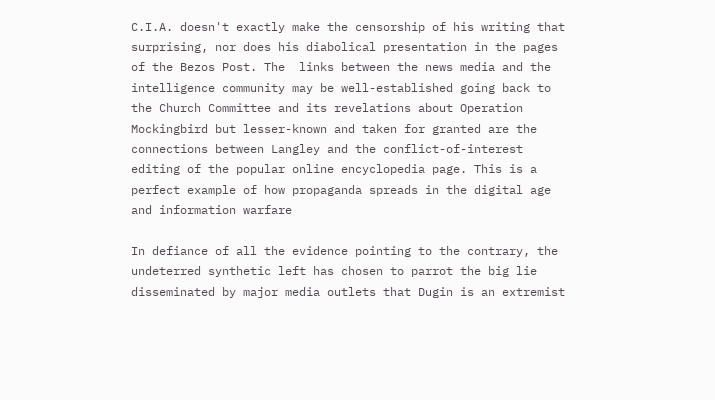C.I.A. doesn't exactly make the censorship of his writing that surprising, nor does his diabolical presentation in the pages of the Bezos Post. The  links between the news media and the intelligence community may be well-established going back to the Church Committee and its revelations about Operation Mockingbird but lesser-known and taken for granted are the  connections between Langley and the conflict-of-interest editing of the popular online encyclopedia page. This is a perfect example of how propaganda spreads in the digital age and information warfare

In defiance of all the evidence pointing to the contrary, the undeterred synthetic left has chosen to parrot the big lie disseminated by major media outlets that Dugin is an extremist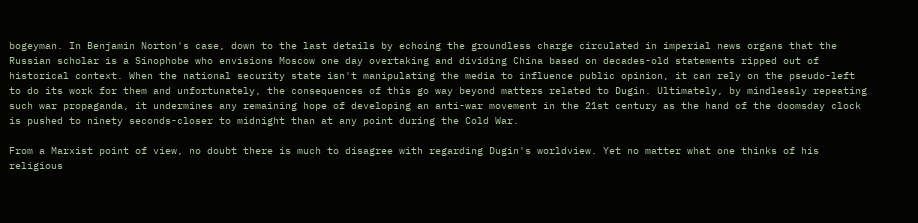bogeyman. In Benjamin Norton's case, down to the last details by echoing the groundless charge circulated in imperial news organs that the Russian scholar is a Sinophobe who envisions Moscow one day overtaking and dividing China based on decades-old statements ripped out of historical context. When the national security state isn't manipulating the media to influence public opinion, it can rely on the pseudo-left to do its work for them and unfortunately, the consequences of this go way beyond matters related to Dugin. Ultimately, by mindlessly repeating such war propaganda, it undermines any remaining hope of developing an anti-war movement in the 21st century as the hand of the doomsday clock is pushed to ninety seconds-closer to midnight than at any point during the Cold War.

From a Marxist point of view, no doubt there is much to disagree with regarding Dugin's worldview. Yet no matter what one thinks of his religious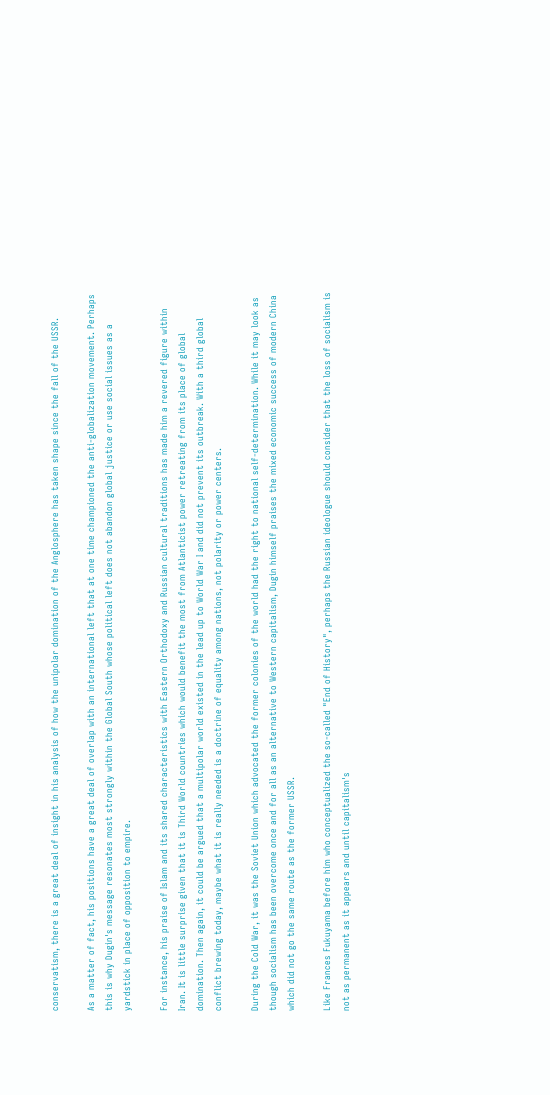conservatism, there is a great deal of insight in his analysis of how the unipolar domination of the Anglosphere has taken shape since the fall of the USSR.

As a matter of fact, his positions have a great deal of overlap with an international left that at one time championed the anti-globalization movement. Perhaps this is why Dugin's message resonates most strongly within the Global South whose political left does not abandon global justice or use social issues as a yardstick in place of opposition to empire.

For instance, his praise of Islam and its shared characteristics with Eastern Orthodoxy and Russian cultural traditions has made him a revered figure within Iran. It is little surprise given that it is Third World countries which would benefit the most from Atlanticist power retreating from its place of global domination. Then again, it could be argued that a multipolar world existed in the lead up to World War I and did not prevent its outbreak. With a third global conflict brewing today, maybe what it is really needed is a doctrine of equality among nations, not polarity or power centers.

During the Cold War, it was the Soviet Union which advocated the former colonies of the world had the right to national self-determination. While it may look as though socialism has been overcome once and for all as an alternative to Western capitalism, Dugin himself praises the mixed economic success of modern China which did not go the same route as the former USSR.

Like Frances Fukuyama before him who conceptualized the so-called "End of History", perhaps the Russian ideologue should consider that the loss of socialism is not as permanent as it appears and until capitalism's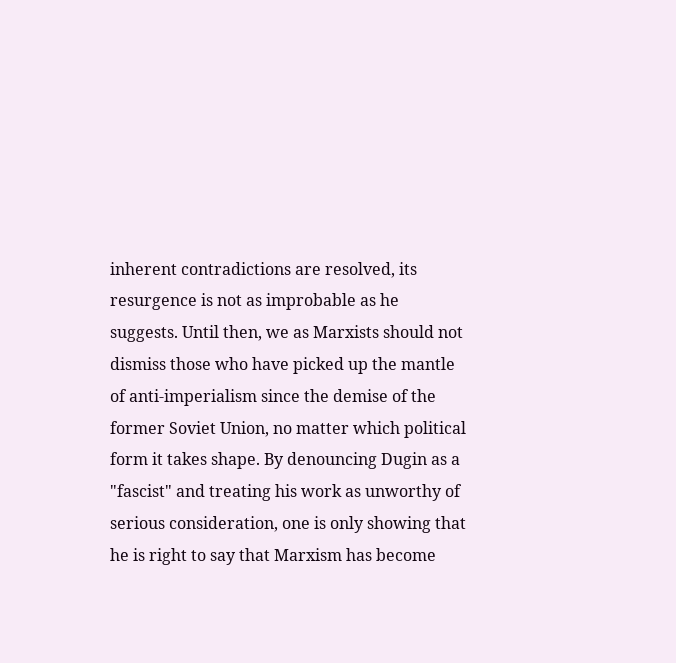inherent contradictions are resolved, its resurgence is not as improbable as he suggests. Until then, we as Marxists should not dismiss those who have picked up the mantle of anti-imperialism since the demise of the former Soviet Union, no matter which political form it takes shape. By denouncing Dugin as a "fascist" and treating his work as unworthy of serious consideration, one is only showing that he is right to say that Marxism has become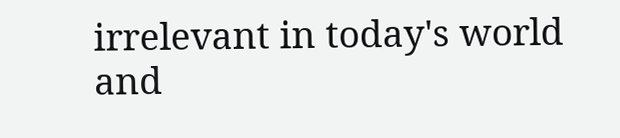irrelevant in today's world and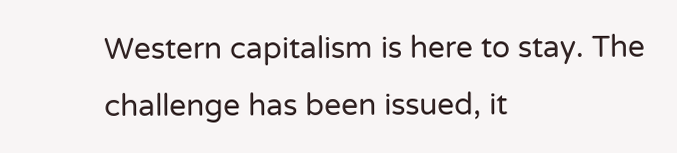Western capitalism is here to stay. The challenge has been issued, it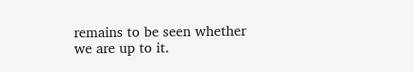remains to be seen whether we are up to it.